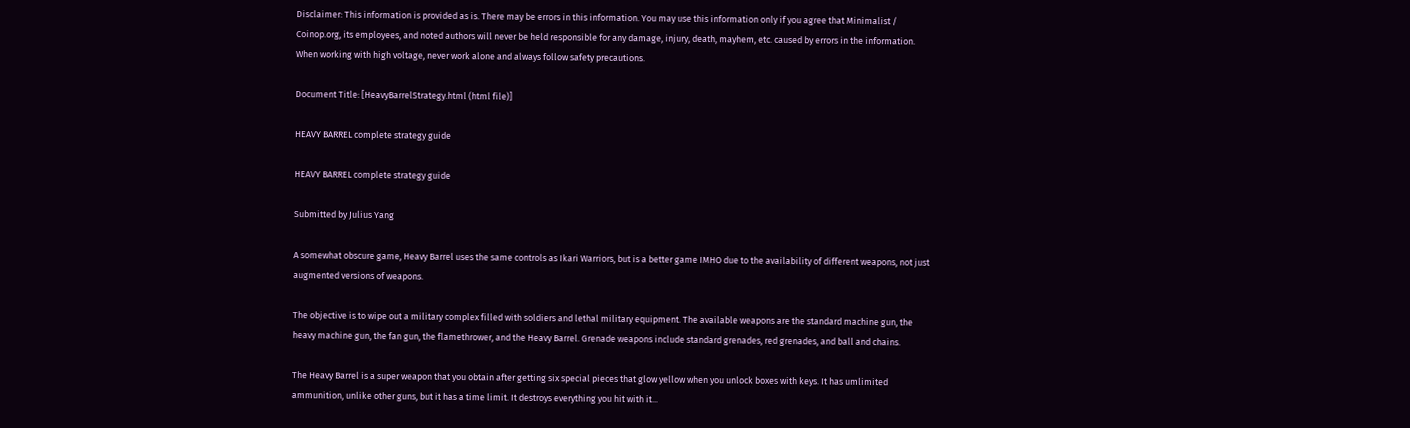Disclaimer: This information is provided as is. There may be errors in this information. You may use this information only if you agree that Minimalist / Coinop.org, its employees, and noted authors will never be held responsible for any damage, injury, death, mayhem, etc. caused by errors in the information. When working with high voltage, never work alone and always follow safety precautions.

Document Title: [HeavyBarrelStrategy.html (html file)]

HEAVY BARREL complete strategy guide

HEAVY BARREL complete strategy guide

Submitted by Julius Yang

A somewhat obscure game, Heavy Barrel uses the same controls as Ikari Warriors, but is a better game IMHO due to the availability of different weapons, not just augmented versions of weapons.

The objective is to wipe out a military complex filled with soldiers and lethal military equipment. The available weapons are the standard machine gun, the heavy machine gun, the fan gun, the flamethrower, and the Heavy Barrel. Grenade weapons include standard grenades, red grenades, and ball and chains.

The Heavy Barrel is a super weapon that you obtain after getting six special pieces that glow yellow when you unlock boxes with keys. It has umlimited ammunition, unlike other guns, but it has a time limit. It destroys everything you hit with it...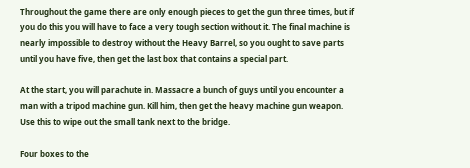Throughout the game there are only enough pieces to get the gun three times, but if you do this you will have to face a very tough section without it. The final machine is nearly impossible to destroy without the Heavy Barrel, so you ought to save parts until you have five, then get the last box that contains a special part.

At the start, you will parachute in. Massacre a bunch of guys until you encounter a man with a tripod machine gun. Kill him, then get the heavy machine gun weapon. Use this to wipe out the small tank next to the bridge.

Four boxes to the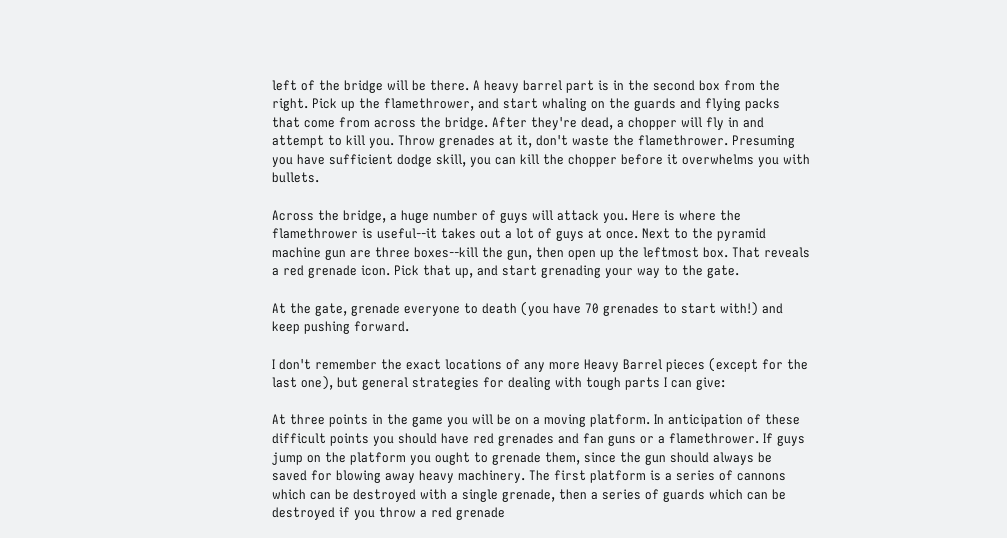left of the bridge will be there. A heavy barrel part is in the second box from the right. Pick up the flamethrower, and start whaling on the guards and flying packs that come from across the bridge. After they're dead, a chopper will fly in and attempt to kill you. Throw grenades at it, don't waste the flamethrower. Presuming you have sufficient dodge skill, you can kill the chopper before it overwhelms you with bullets.

Across the bridge, a huge number of guys will attack you. Here is where the flamethrower is useful--it takes out a lot of guys at once. Next to the pyramid machine gun are three boxes--kill the gun, then open up the leftmost box. That reveals a red grenade icon. Pick that up, and start grenading your way to the gate.

At the gate, grenade everyone to death (you have 70 grenades to start with!) and keep pushing forward.

I don't remember the exact locations of any more Heavy Barrel pieces (except for the last one), but general strategies for dealing with tough parts I can give:

At three points in the game you will be on a moving platform. In anticipation of these difficult points you should have red grenades and fan guns or a flamethrower. If guys jump on the platform you ought to grenade them, since the gun should always be saved for blowing away heavy machinery. The first platform is a series of cannons which can be destroyed with a single grenade, then a series of guards which can be destroyed if you throw a red grenade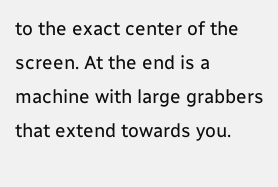to the exact center of the screen. At the end is a machine with large grabbers that extend towards you.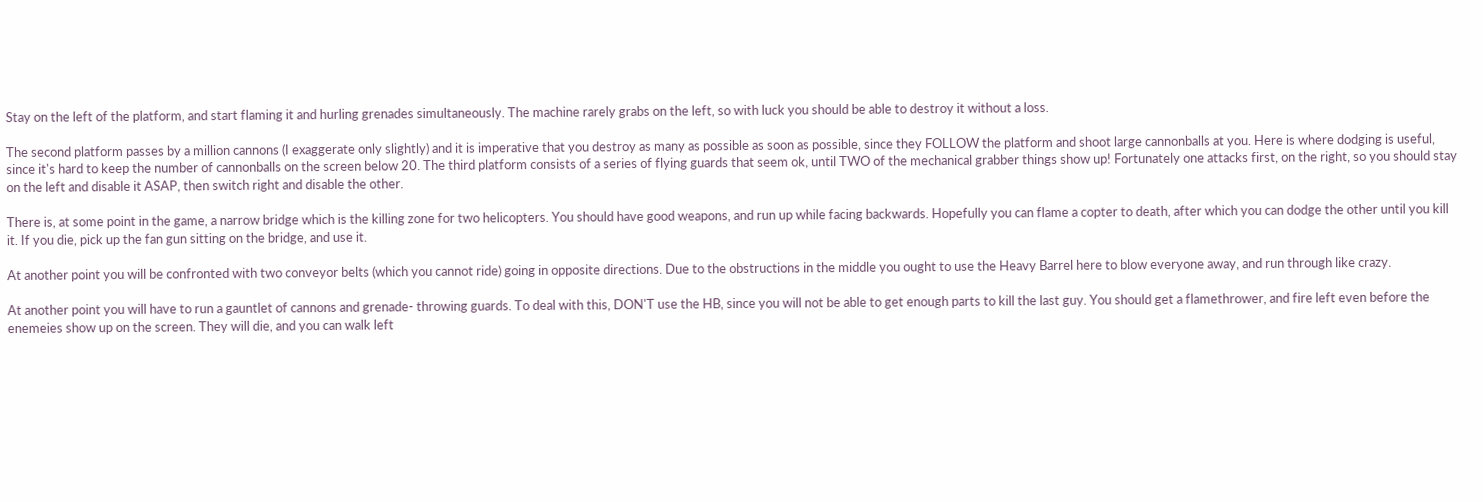Stay on the left of the platform, and start flaming it and hurling grenades simultaneously. The machine rarely grabs on the left, so with luck you should be able to destroy it without a loss.

The second platform passes by a million cannons (I exaggerate only slightly) and it is imperative that you destroy as many as possible as soon as possible, since they FOLLOW the platform and shoot large cannonballs at you. Here is where dodging is useful, since it's hard to keep the number of cannonballs on the screen below 20. The third platform consists of a series of flying guards that seem ok, until TWO of the mechanical grabber things show up! Fortunately one attacks first, on the right, so you should stay on the left and disable it ASAP, then switch right and disable the other.

There is, at some point in the game, a narrow bridge which is the killing zone for two helicopters. You should have good weapons, and run up while facing backwards. Hopefully you can flame a copter to death, after which you can dodge the other until you kill it. If you die, pick up the fan gun sitting on the bridge, and use it.

At another point you will be confronted with two conveyor belts (which you cannot ride) going in opposite directions. Due to the obstructions in the middle you ought to use the Heavy Barrel here to blow everyone away, and run through like crazy.

At another point you will have to run a gauntlet of cannons and grenade- throwing guards. To deal with this, DON'T use the HB, since you will not be able to get enough parts to kill the last guy. You should get a flamethrower, and fire left even before the enemeies show up on the screen. They will die, and you can walk left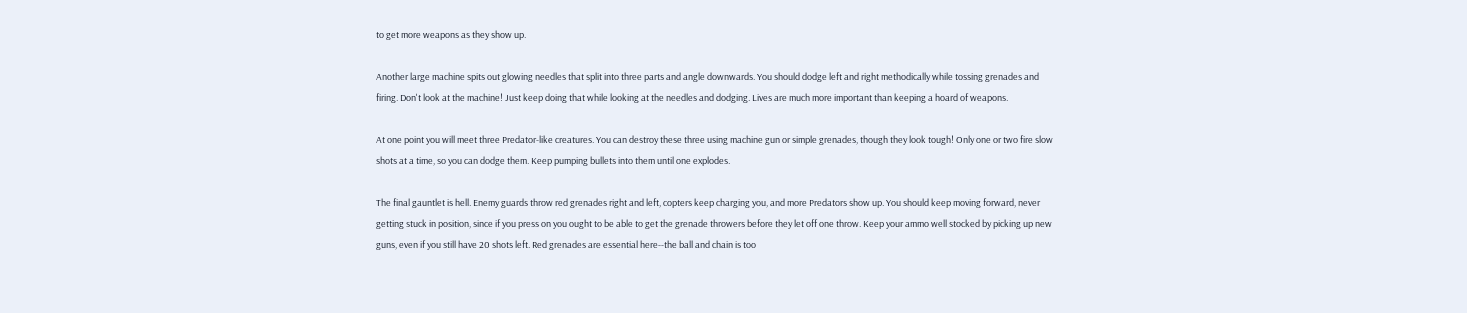to get more weapons as they show up.

Another large machine spits out glowing needles that split into three parts and angle downwards. You should dodge left and right methodically while tossing grenades and firing. Don't look at the machine! Just keep doing that while looking at the needles and dodging. Lives are much more important than keeping a hoard of weapons.

At one point you will meet three Predator-like creatures. You can destroy these three using machine gun or simple grenades, though they look tough! Only one or two fire slow shots at a time, so you can dodge them. Keep pumping bullets into them until one explodes.

The final gauntlet is hell. Enemy guards throw red grenades right and left, copters keep charging you, and more Predators show up. You should keep moving forward, never getting stuck in position, since if you press on you ought to be able to get the grenade throwers before they let off one throw. Keep your ammo well stocked by picking up new guns, even if you still have 20 shots left. Red grenades are essential here--the ball and chain is too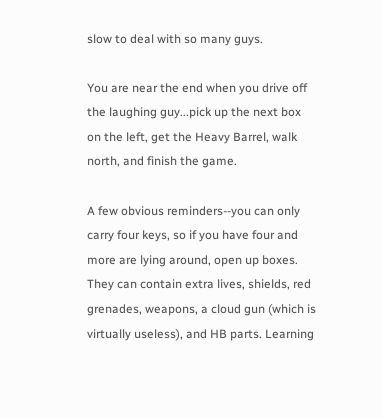slow to deal with so many guys.

You are near the end when you drive off the laughing guy...pick up the next box on the left, get the Heavy Barrel, walk north, and finish the game.

A few obvious reminders--you can only carry four keys, so if you have four and more are lying around, open up boxes. They can contain extra lives, shields, red grenades, weapons, a cloud gun (which is virtually useless), and HB parts. Learning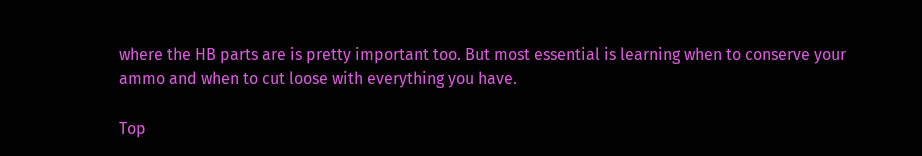where the HB parts are is pretty important too. But most essential is learning when to conserve your ammo and when to cut loose with everything you have.

Top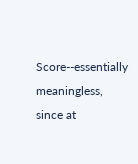Score--essentially meaningless, since at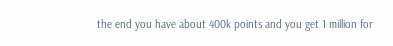the end you have about 400k points and you get 1 million for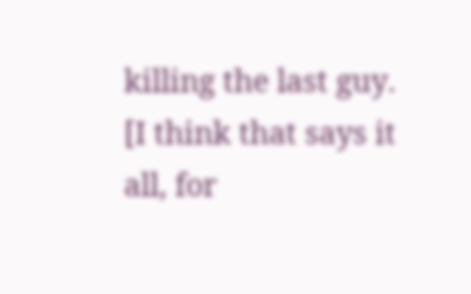killing the last guy. [I think that says it all, for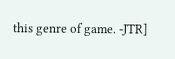this genre of game. -JTR]